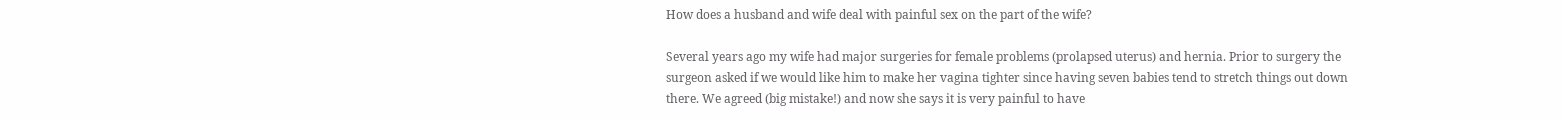How does a husband and wife deal with painful sex on the part of the wife?

Several years ago my wife had major surgeries for female problems (prolapsed uterus) and hernia. Prior to surgery the surgeon asked if we would like him to make her vagina tighter since having seven babies tend to stretch things out down there. We agreed (big mistake!) and now she says it is very painful to have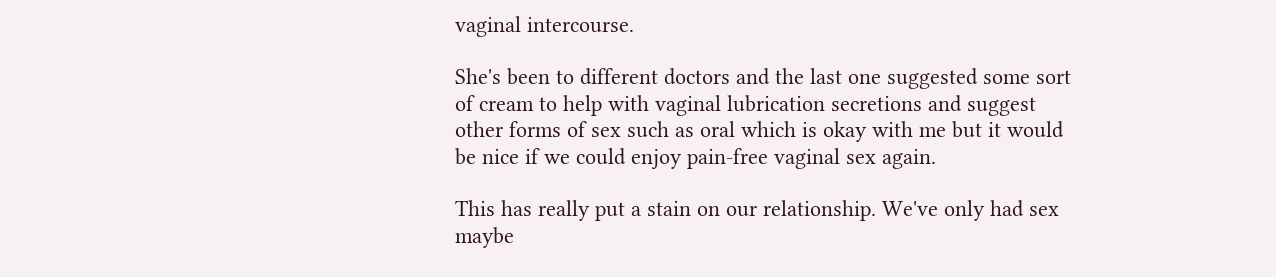vaginal intercourse.

She's been to different doctors and the last one suggested some sort of cream to help with vaginal lubrication secretions and suggest other forms of sex such as oral which is okay with me but it would be nice if we could enjoy pain-free vaginal sex again.

This has really put a stain on our relationship. We've only had sex maybe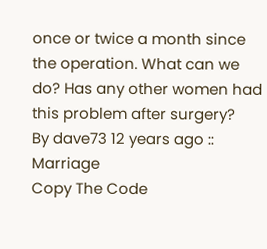once or twice a month since the operation. What can we do? Has any other women had this problem after surgery?
By dave73 12 years ago :: Marriage
Copy The Code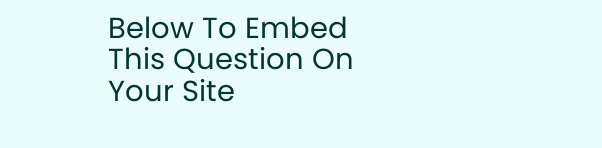Below To Embed This Question On Your Site